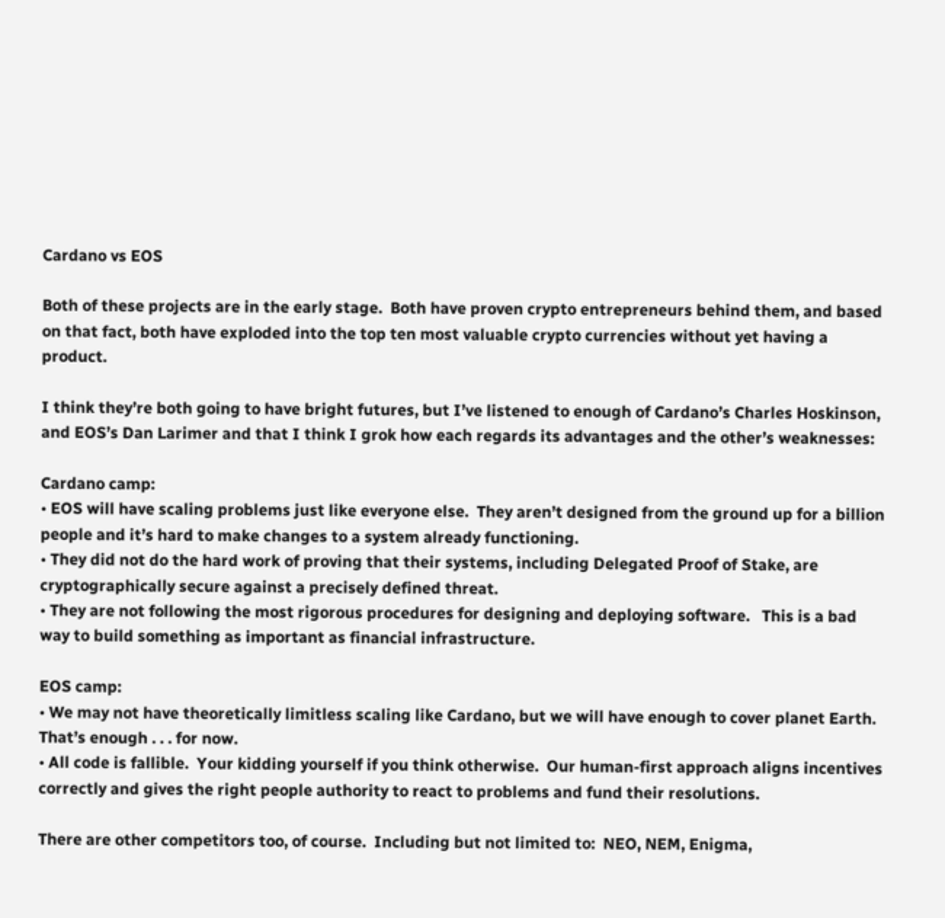Cardano vs EOS

Both of these projects are in the early stage.  Both have proven crypto entrepreneurs behind them, and based on that fact, both have exploded into the top ten most valuable crypto currencies without yet having a product.

I think they’re both going to have bright futures, but I’ve listened to enough of Cardano’s Charles Hoskinson, and EOS’s Dan Larimer and that I think I grok how each regards its advantages and the other’s weaknesses:

Cardano camp:
• EOS will have scaling problems just like everyone else.  They aren’t designed from the ground up for a billion people and it’s hard to make changes to a system already functioning.
• They did not do the hard work of proving that their systems, including Delegated Proof of Stake, are cryptographically secure against a precisely defined threat.
• They are not following the most rigorous procedures for designing and deploying software.   This is a bad way to build something as important as financial infrastructure.

EOS camp:
• We may not have theoretically limitless scaling like Cardano, but we will have enough to cover planet Earth.  That’s enough . . . for now.
• All code is fallible.  Your kidding yourself if you think otherwise.  Our human-first approach aligns incentives correctly and gives the right people authority to react to problems and fund their resolutions.

There are other competitors too, of course.  Including but not limited to:  NEO, NEM, Enigma,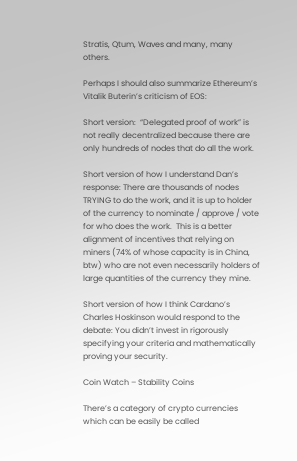Stratis, Qtum, Waves and many, many others.

Perhaps I should also summarize Ethereum’s Vitalik Buterin’s criticism of EOS:

Short version:  “Delegated proof of work” is not really decentralized because there are only hundreds of nodes that do all the work.

Short version of how I understand Dan’s response: There are thousands of nodes TRYING to do the work, and it is up to holder of the currency to nominate / approve / vote for who does the work.  This is a better alignment of incentives that relying on miners (74% of whose capacity is in China, btw) who are not even necessarily holders of large quantities of the currency they mine.

Short version of how I think Cardano’s Charles Hoskinson would respond to the debate: You didn’t invest in rigorously specifying your criteria and mathematically proving your security.

Coin Watch – Stability Coins

There’s a category of crypto currencies which can be easily be called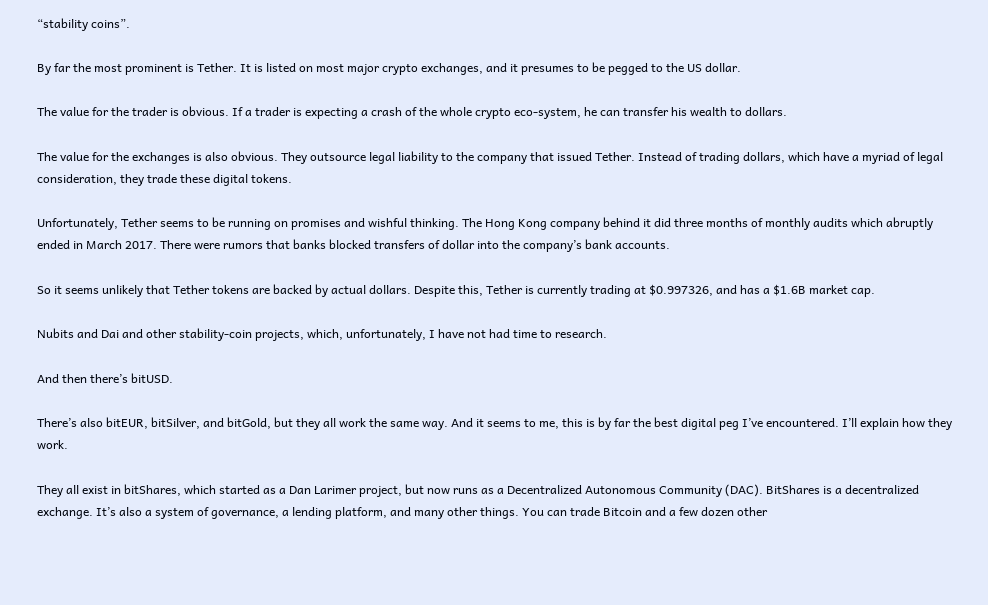“stability coins”.

By far the most prominent is Tether. It is listed on most major crypto exchanges, and it presumes to be pegged to the US dollar.

The value for the trader is obvious. If a trader is expecting a crash of the whole crypto eco-system, he can transfer his wealth to dollars.

The value for the exchanges is also obvious. They outsource legal liability to the company that issued Tether. Instead of trading dollars, which have a myriad of legal consideration, they trade these digital tokens.

Unfortunately, Tether seems to be running on promises and wishful thinking. The Hong Kong company behind it did three months of monthly audits which abruptly ended in March 2017. There were rumors that banks blocked transfers of dollar into the company’s bank accounts.

So it seems unlikely that Tether tokens are backed by actual dollars. Despite this, Tether is currently trading at $0.997326, and has a $1.6B market cap.

Nubits and Dai and other stability-coin projects, which, unfortunately, I have not had time to research.

And then there’s bitUSD.

There’s also bitEUR, bitSilver, and bitGold, but they all work the same way. And it seems to me, this is by far the best digital peg I’ve encountered. I’ll explain how they work.

They all exist in bitShares, which started as a Dan Larimer project, but now runs as a Decentralized Autonomous Community (DAC). BitShares is a decentralized exchange. It’s also a system of governance, a lending platform, and many other things. You can trade Bitcoin and a few dozen other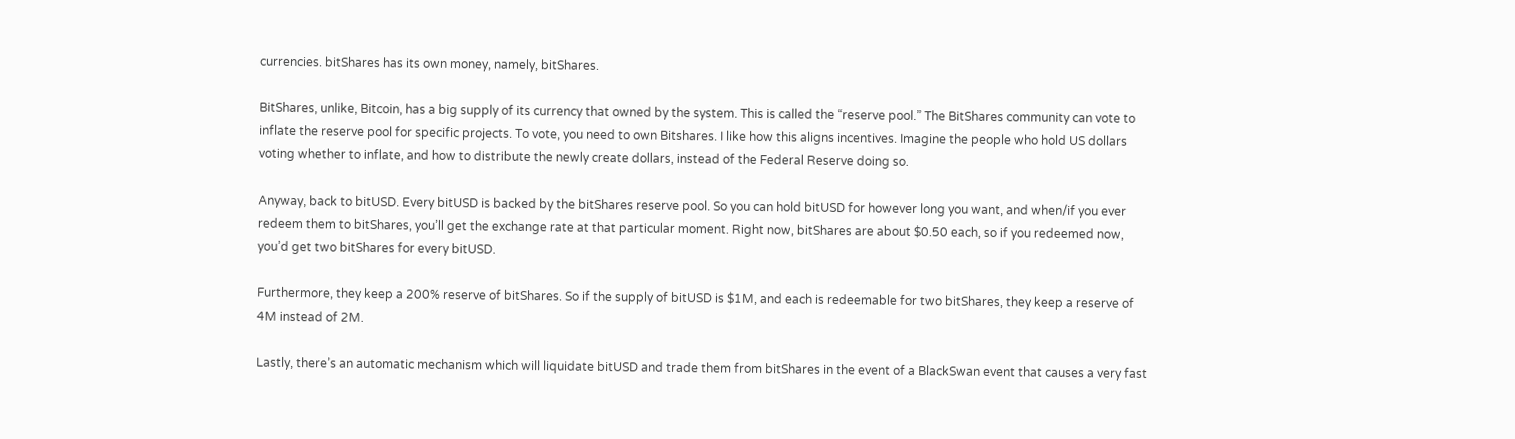currencies. bitShares has its own money, namely, bitShares.

BitShares, unlike, Bitcoin, has a big supply of its currency that owned by the system. This is called the “reserve pool.” The BitShares community can vote to inflate the reserve pool for specific projects. To vote, you need to own Bitshares. I like how this aligns incentives. Imagine the people who hold US dollars voting whether to inflate, and how to distribute the newly create dollars, instead of the Federal Reserve doing so.

Anyway, back to bitUSD. Every bitUSD is backed by the bitShares reserve pool. So you can hold bitUSD for however long you want, and when/if you ever redeem them to bitShares, you’ll get the exchange rate at that particular moment. Right now, bitShares are about $0.50 each, so if you redeemed now, you’d get two bitShares for every bitUSD.

Furthermore, they keep a 200% reserve of bitShares. So if the supply of bitUSD is $1M, and each is redeemable for two bitShares, they keep a reserve of 4M instead of 2M.

Lastly, there’s an automatic mechanism which will liquidate bitUSD and trade them from bitShares in the event of a BlackSwan event that causes a very fast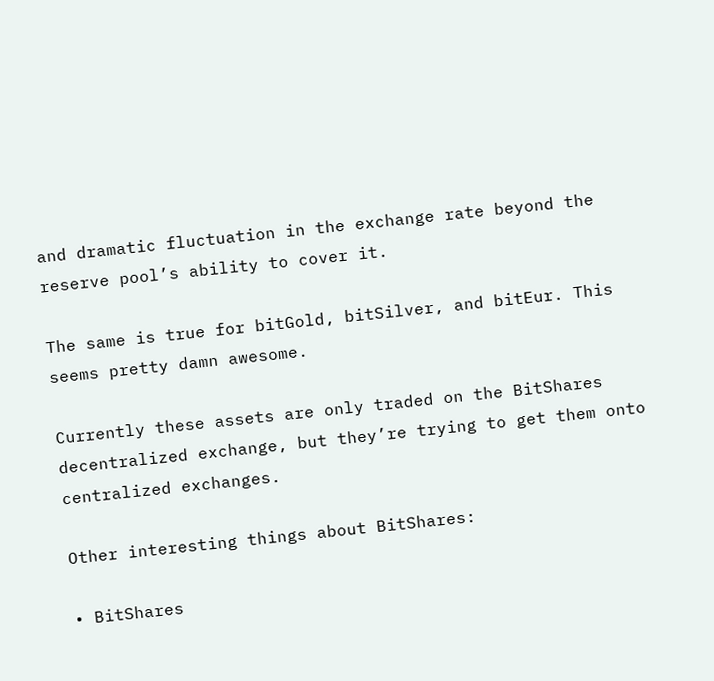and dramatic fluctuation in the exchange rate beyond the reserve pool’s ability to cover it.

The same is true for bitGold, bitSilver, and bitEur. This seems pretty damn awesome.

Currently these assets are only traded on the BitShares decentralized exchange, but they’re trying to get them onto centralized exchanges.

Other interesting things about BitShares:

• BitShares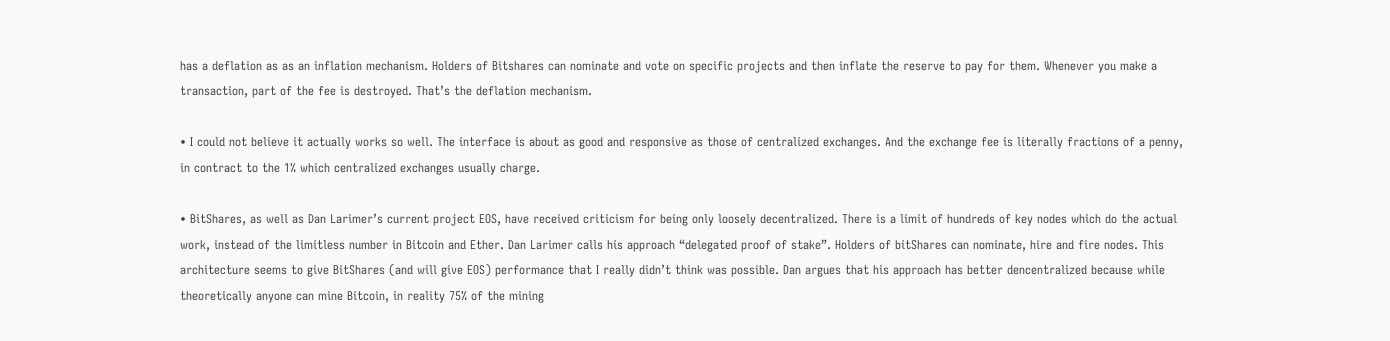has a deflation as as an inflation mechanism. Holders of Bitshares can nominate and vote on specific projects and then inflate the reserve to pay for them. Whenever you make a transaction, part of the fee is destroyed. That’s the deflation mechanism.

• I could not believe it actually works so well. The interface is about as good and responsive as those of centralized exchanges. And the exchange fee is literally fractions of a penny, in contract to the 1% which centralized exchanges usually charge.

• BitShares, as well as Dan Larimer’s current project EOS, have received criticism for being only loosely decentralized. There is a limit of hundreds of key nodes which do the actual work, instead of the limitless number in Bitcoin and Ether. Dan Larimer calls his approach “delegated proof of stake”. Holders of bitShares can nominate, hire and fire nodes. This architecture seems to give BitShares (and will give EOS) performance that I really didn’t think was possible. Dan argues that his approach has better dencentralized because while theoretically anyone can mine Bitcoin, in reality 75% of the mining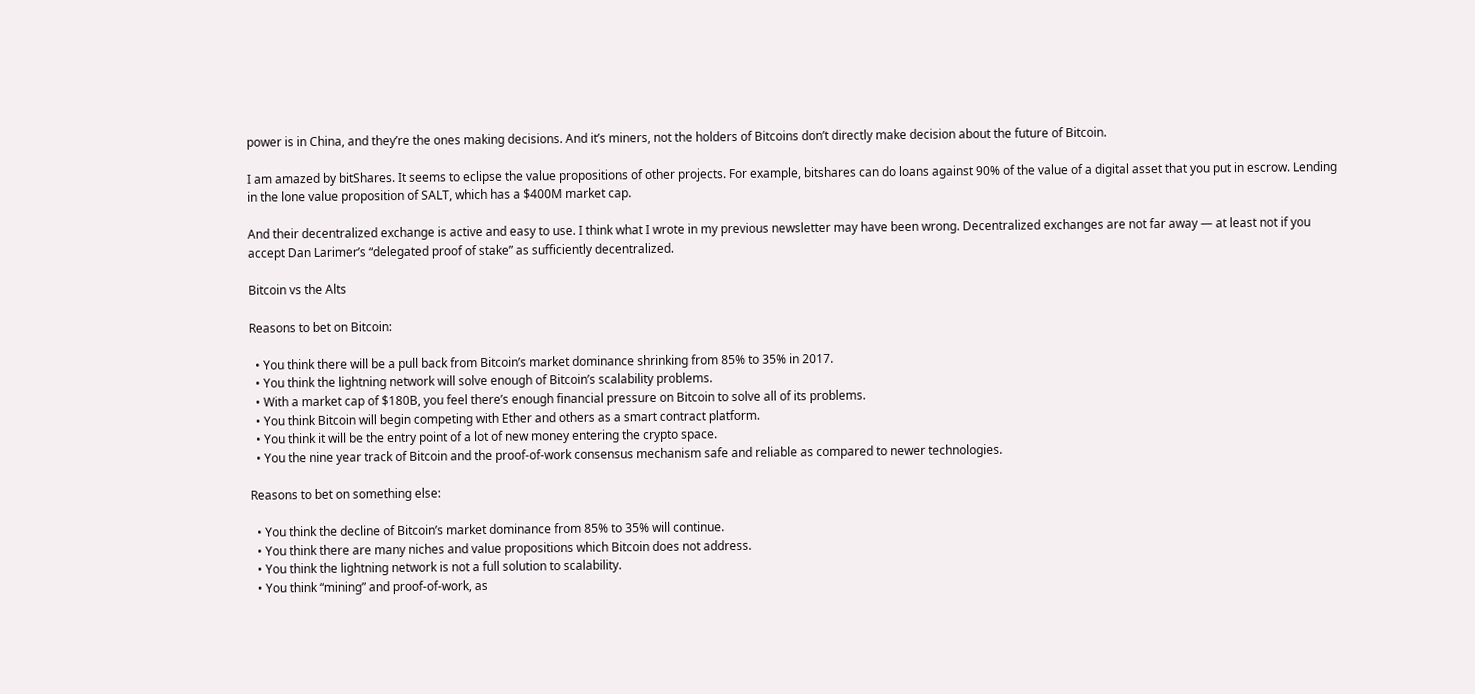power is in China, and they’re the ones making decisions. And it’s miners, not the holders of Bitcoins don’t directly make decision about the future of Bitcoin.

I am amazed by bitShares. It seems to eclipse the value propositions of other projects. For example, bitshares can do loans against 90% of the value of a digital asset that you put in escrow. Lending in the lone value proposition of SALT, which has a $400M market cap.

And their decentralized exchange is active and easy to use. I think what I wrote in my previous newsletter may have been wrong. Decentralized exchanges are not far away — at least not if you accept Dan Larimer’s “delegated proof of stake” as sufficiently decentralized.

Bitcoin vs the Alts

Reasons to bet on Bitcoin:

  • You think there will be a pull back from Bitcoin’s market dominance shrinking from 85% to 35% in 2017.
  • You think the lightning network will solve enough of Bitcoin’s scalability problems.
  • With a market cap of $180B, you feel there’s enough financial pressure on Bitcoin to solve all of its problems.
  • You think Bitcoin will begin competing with Ether and others as a smart contract platform.
  • You think it will be the entry point of a lot of new money entering the crypto space.
  • You the nine year track of Bitcoin and the proof-of-work consensus mechanism safe and reliable as compared to newer technologies.

Reasons to bet on something else:

  • You think the decline of Bitcoin’s market dominance from 85% to 35% will continue.
  • You think there are many niches and value propositions which Bitcoin does not address.
  • You think the lightning network is not a full solution to scalability.
  • You think “mining” and proof-of-work, as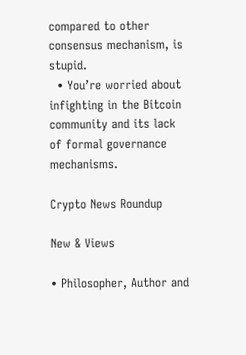compared to other consensus mechanism, is stupid.
  • You’re worried about infighting in the Bitcoin community and its lack of formal governance mechanisms.

Crypto News Roundup

New & Views

• Philosopher, Author and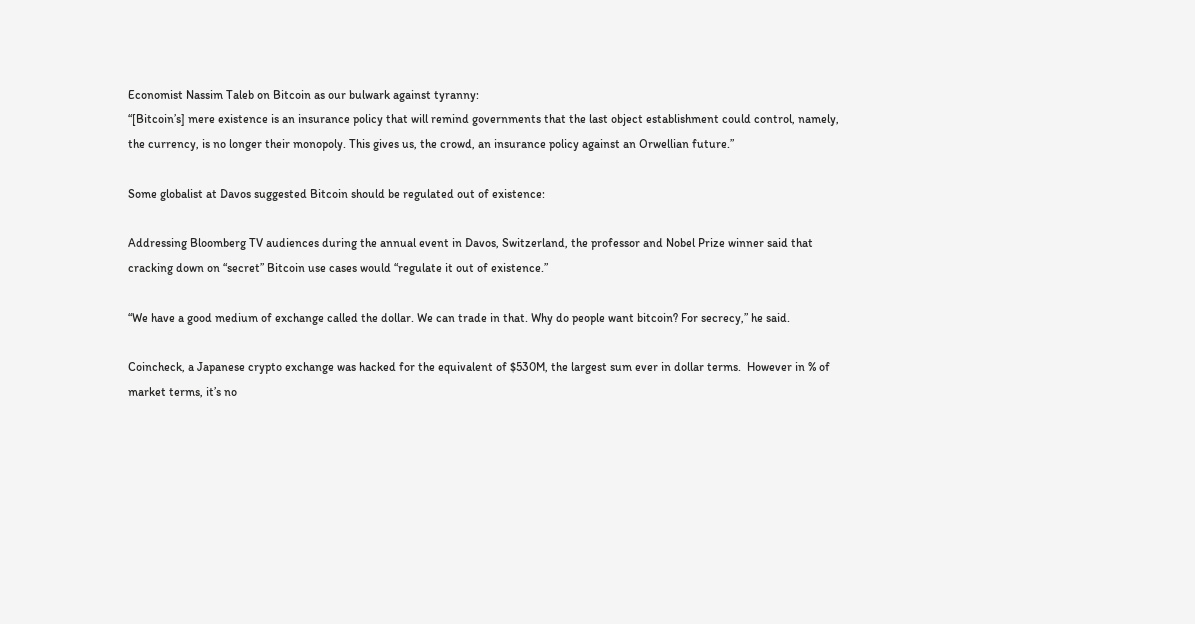Economist Nassim Taleb on Bitcoin as our bulwark against tyranny:
“[Bitcoin’s] mere existence is an insurance policy that will remind governments that the last object establishment could control, namely, the currency, is no longer their monopoly. This gives us, the crowd, an insurance policy against an Orwellian future.”

Some globalist at Davos suggested Bitcoin should be regulated out of existence:

Addressing Bloomberg TV audiences during the annual event in Davos, Switzerland, the professor and Nobel Prize winner said that cracking down on “secret” Bitcoin use cases would “regulate it out of existence.”

“We have a good medium of exchange called the dollar. We can trade in that. Why do people want bitcoin? For secrecy,” he said.

Coincheck, a Japanese crypto exchange was hacked for the equivalent of $530M, the largest sum ever in dollar terms.  However in % of market terms, it’s no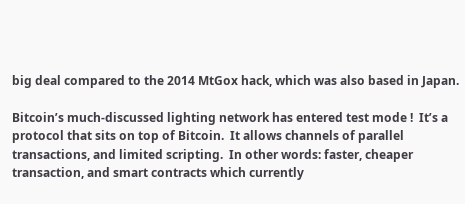big deal compared to the 2014 MtGox hack, which was also based in Japan.

Bitcoin’s much-discussed lighting network has entered test mode !  It’s a protocol that sits on top of Bitcoin.  It allows channels of parallel transactions, and limited scripting.  In other words: faster, cheaper transaction, and smart contracts which currently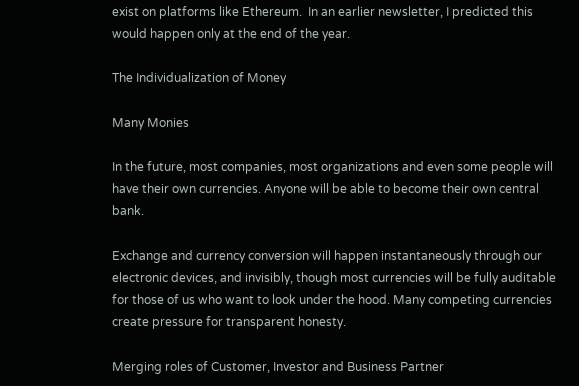exist on platforms like Ethereum.  In an earlier newsletter, I predicted this would happen only at the end of the year.

The Individualization of Money

Many Monies

In the future, most companies, most organizations and even some people will have their own currencies. Anyone will be able to become their own central bank.

Exchange and currency conversion will happen instantaneously through our electronic devices, and invisibly, though most currencies will be fully auditable for those of us who want to look under the hood. Many competing currencies create pressure for transparent honesty.

Merging roles of Customer, Investor and Business Partner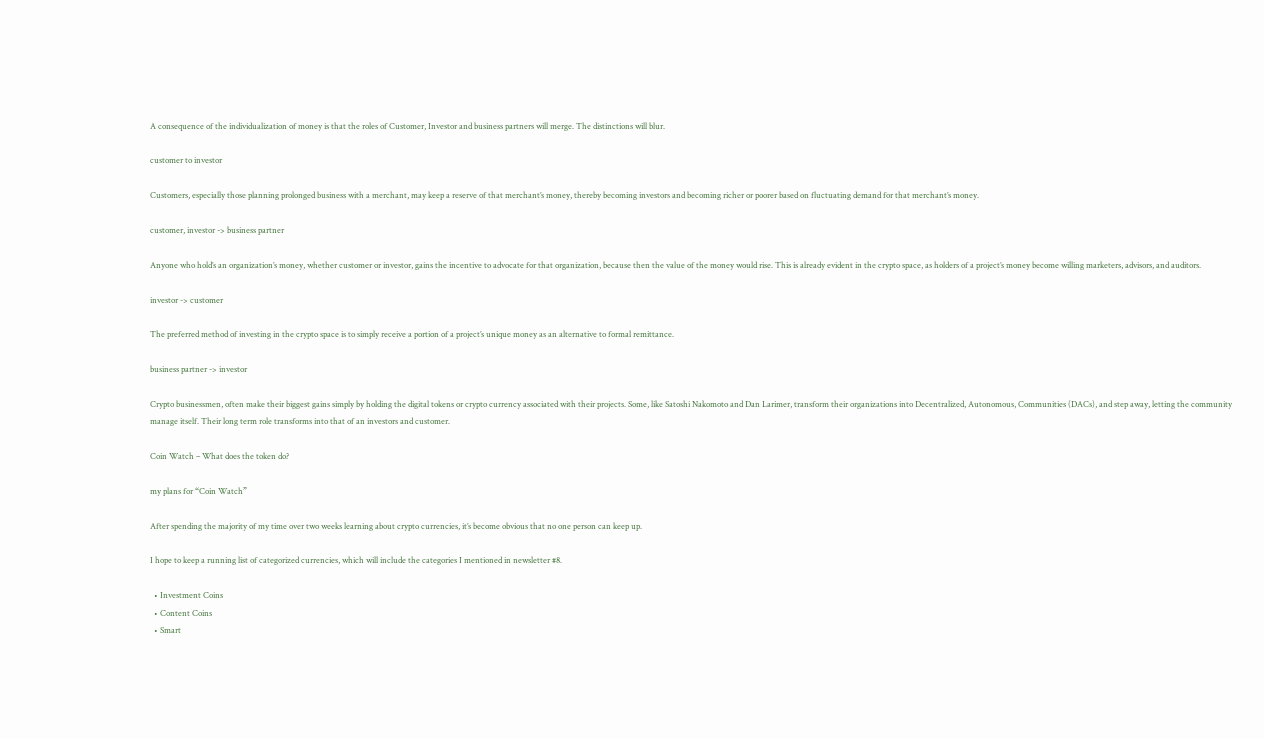A consequence of the individualization of money is that the roles of Customer, Investor and business partners will merge. The distinctions will blur.

customer to investor

Customers, especially those planning prolonged business with a merchant, may keep a reserve of that merchant’s money, thereby becoming investors and becoming richer or poorer based on fluctuating demand for that merchant’s money.

customer, investor -> business partner

Anyone who hold’s an organization’s money, whether customer or investor, gains the incentive to advocate for that organization, because then the value of the money would rise. This is already evident in the crypto space, as holders of a project’s money become willing marketers, advisors, and auditors.

investor -> customer

The preferred method of investing in the crypto space is to simply receive a portion of a project’s unique money as an alternative to formal remittance.

business partner -> investor

Crypto businessmen, often make their biggest gains simply by holding the digital tokens or crypto currency associated with their projects. Some, like Satoshi Nakomoto and Dan Larimer, transform their organizations into Decentralized, Autonomous, Communities (DACs), and step away, letting the community manage itself. Their long term role transforms into that of an investors and customer.

Coin Watch – What does the token do?

my plans for “Coin Watch”

After spending the majority of my time over two weeks learning about crypto currencies, it’s become obvious that no one person can keep up.

I hope to keep a running list of categorized currencies, which will include the categories I mentioned in newsletter #8.

  • Investment Coins
  • Content Coins
  • Smart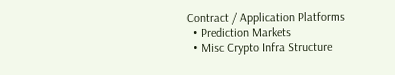Contract / Application Platforms
  • Prediction Markets
  • Misc Crypto Infra Structure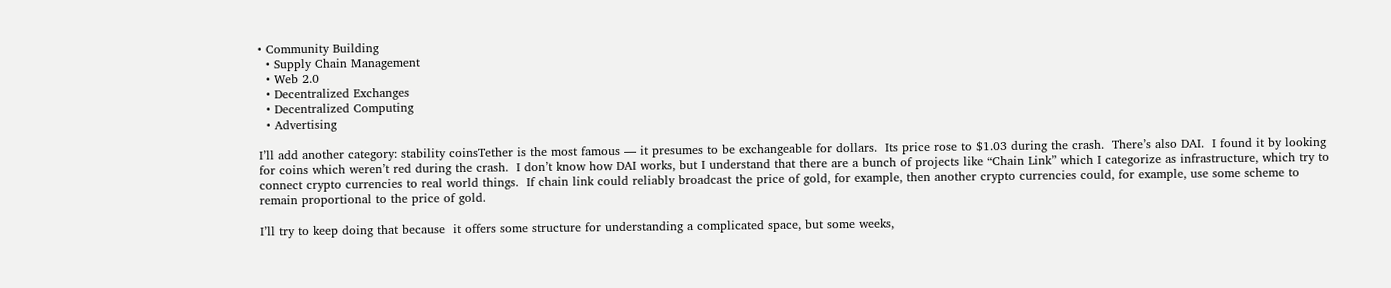• Community Building
  • Supply Chain Management
  • Web 2.0
  • Decentralized Exchanges
  • Decentralized Computing
  • Advertising

I’ll add another category: stability coinsTether is the most famous — it presumes to be exchangeable for dollars.  Its price rose to $1.03 during the crash.  There’s also DAI.  I found it by looking for coins which weren’t red during the crash.  I don’t know how DAI works, but I understand that there are a bunch of projects like “Chain Link” which I categorize as infrastructure, which try to connect crypto currencies to real world things.  If chain link could reliably broadcast the price of gold, for example, then another crypto currencies could, for example, use some scheme to remain proportional to the price of gold.

I’ll try to keep doing that because  it offers some structure for understanding a complicated space, but some weeks,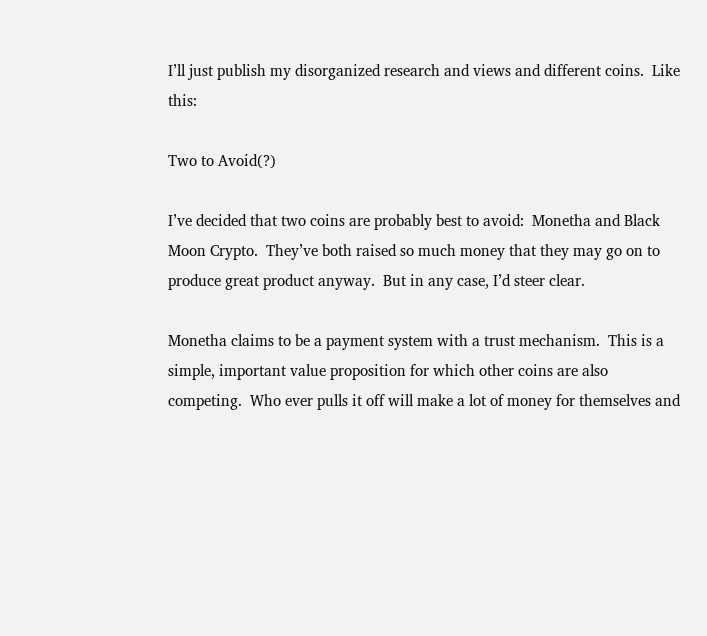I’ll just publish my disorganized research and views and different coins.  Like this:

Two to Avoid(?)

I’ve decided that two coins are probably best to avoid:  Monetha and Black Moon Crypto.  They’ve both raised so much money that they may go on to produce great product anyway.  But in any case, I’d steer clear.

Monetha claims to be a payment system with a trust mechanism.  This is a simple, important value proposition for which other coins are also competing.  Who ever pulls it off will make a lot of money for themselves and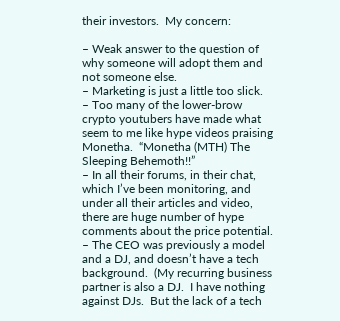their investors.  My concern:

– Weak answer to the question of why someone will adopt them and not someone else.
– Marketing is just a little too slick.
– Too many of the lower-brow crypto youtubers have made what seem to me like hype videos praising Monetha.  “Monetha (MTH) The Sleeping Behemoth!!”
– In all their forums, in their chat, which I’ve been monitoring, and  under all their articles and video, there are huge number of hype comments about the price potential.
– The CEO was previously a model and a DJ, and doesn’t have a tech background.  (My recurring business partner is also a DJ.  I have nothing against DJs.  But the lack of a tech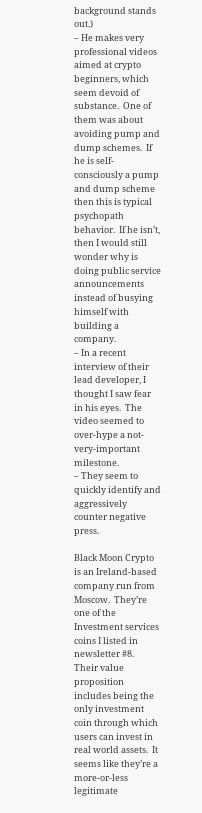background stands out.)
– He makes very professional videos aimed at crypto beginners, which seem devoid of substance.  One of them was about avoiding pump and dump schemes.  If he is self-consciously a pump and dump scheme then this is typical psychopath behavior.  If he isn’t, then I would still wonder why is doing public service announcements instead of busying himself with building a company.
– In a recent interview of their lead developer, I thought I saw fear in his eyes.  The video seemed to over-hype a not-very-important milestone.
– They seem to quickly identify and aggressively counter negative press.

Black Moon Crypto is an Ireland-based company run from Moscow.  They’re one of the Investment services coins I listed in newsletter #8.  Their value proposition includes being the only investment coin through which users can invest in real world assets.  It seems like they’re a more-or-less legitimate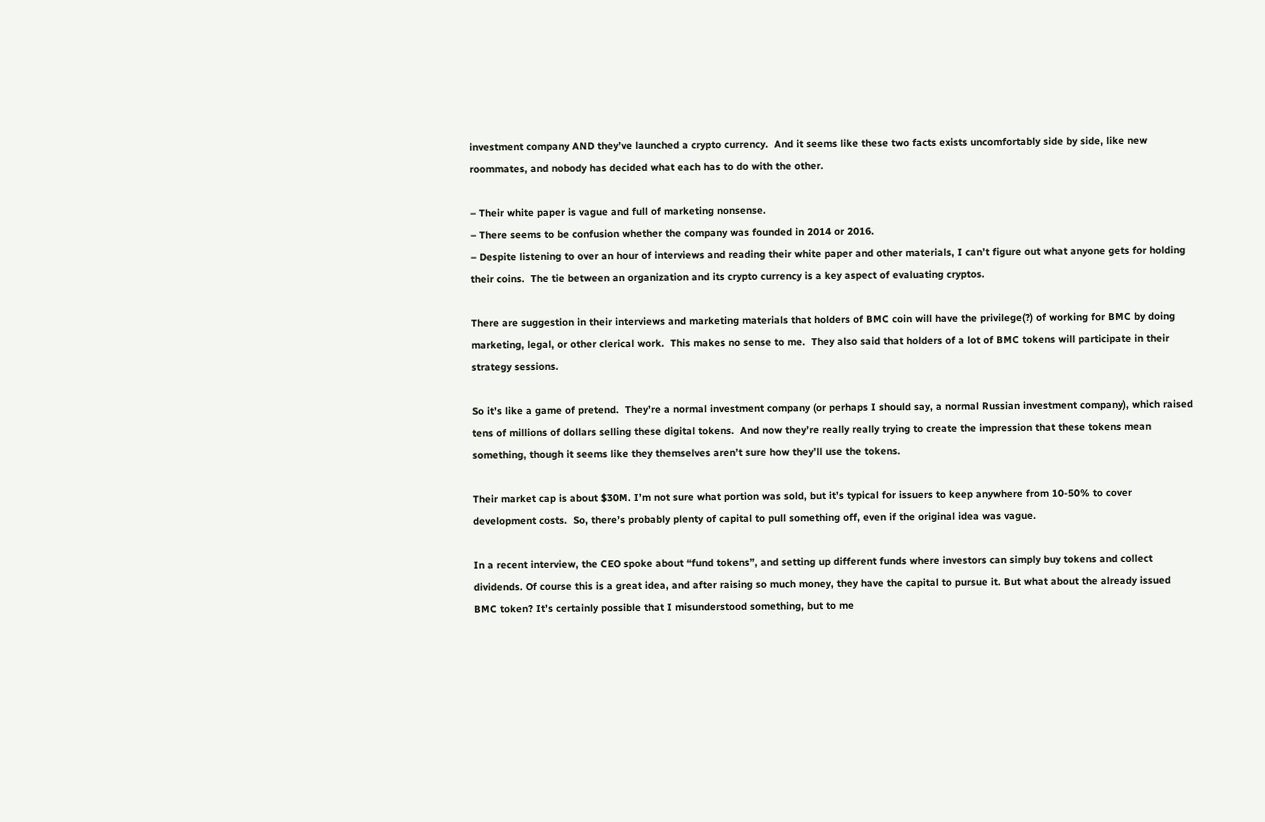investment company AND they’ve launched a crypto currency.  And it seems like these two facts exists uncomfortably side by side, like new roommates, and nobody has decided what each has to do with the other.

– Their white paper is vague and full of marketing nonsense.
– There seems to be confusion whether the company was founded in 2014 or 2016.
– Despite listening to over an hour of interviews and reading their white paper and other materials, I can’t figure out what anyone gets for holding their coins.  The tie between an organization and its crypto currency is a key aspect of evaluating cryptos.

There are suggestion in their interviews and marketing materials that holders of BMC coin will have the privilege(?) of working for BMC by doing marketing, legal, or other clerical work.  This makes no sense to me.  They also said that holders of a lot of BMC tokens will participate in their strategy sessions.

So it’s like a game of pretend.  They’re a normal investment company (or perhaps I should say, a normal Russian investment company), which raised tens of millions of dollars selling these digital tokens.  And now they’re really really trying to create the impression that these tokens mean something, though it seems like they themselves aren’t sure how they’ll use the tokens.

Their market cap is about $30M. I’m not sure what portion was sold, but it’s typical for issuers to keep anywhere from 10-50% to cover development costs.  So, there’s probably plenty of capital to pull something off, even if the original idea was vague.

In a recent interview, the CEO spoke about “fund tokens”, and setting up different funds where investors can simply buy tokens and collect dividends. Of course this is a great idea, and after raising so much money, they have the capital to pursue it. But what about the already issued BMC token? It’s certainly possible that I misunderstood something, but to me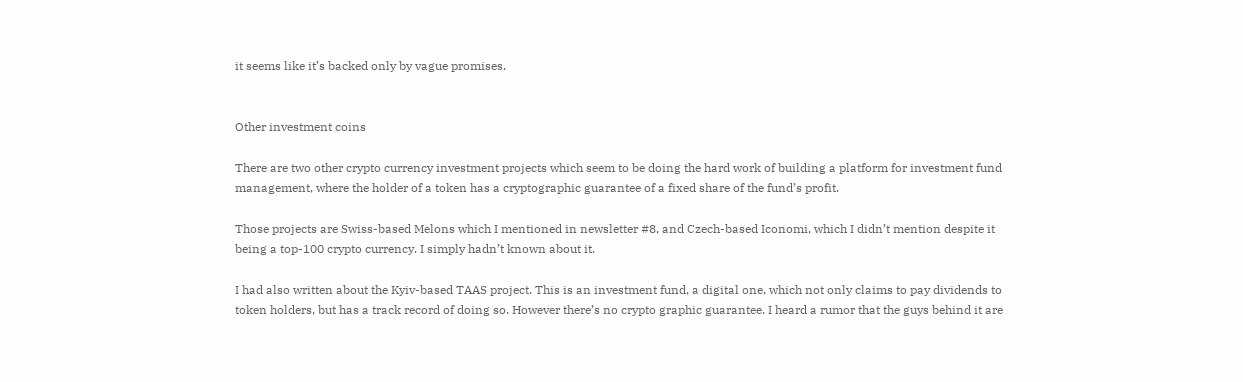it seems like it’s backed only by vague promises.


Other investment coins

There are two other crypto currency investment projects which seem to be doing the hard work of building a platform for investment fund management, where the holder of a token has a cryptographic guarantee of a fixed share of the fund’s profit.

Those projects are Swiss-based Melons which I mentioned in newsletter #8, and Czech-based Iconomi, which I didn’t mention despite it being a top-100 crypto currency. I simply hadn’t known about it.

I had also written about the Kyiv-based TAAS project. This is an investment fund, a digital one, which not only claims to pay dividends to token holders, but has a track record of doing so. However there’s no crypto graphic guarantee. I heard a rumor that the guys behind it are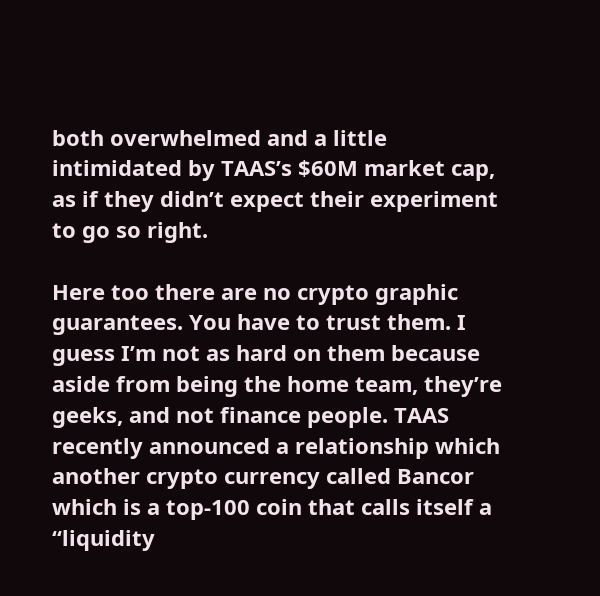both overwhelmed and a little intimidated by TAAS’s $60M market cap, as if they didn’t expect their experiment to go so right.

Here too there are no crypto graphic guarantees. You have to trust them. I guess I’m not as hard on them because aside from being the home team, they’re geeks, and not finance people. TAAS recently announced a relationship which another crypto currency called Bancor which is a top-100 coin that calls itself a “liquidity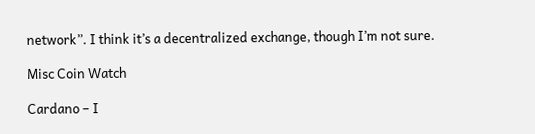network”. I think it’s a decentralized exchange, though I’m not sure.

Misc Coin Watch

Cardano – I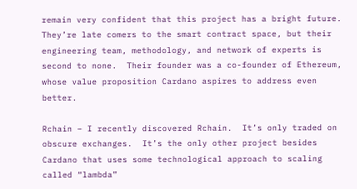remain very confident that this project has a bright future.  They’re late comers to the smart contract space, but their engineering team, methodology, and network of experts is second to none.  Their founder was a co-founder of Ethereum, whose value proposition Cardano aspires to address even better.

Rchain – I recently discovered Rchain.  It’s only traded on obscure exchanges.  It’s the only other project besides Cardano that uses some technological approach to scaling called “lambda”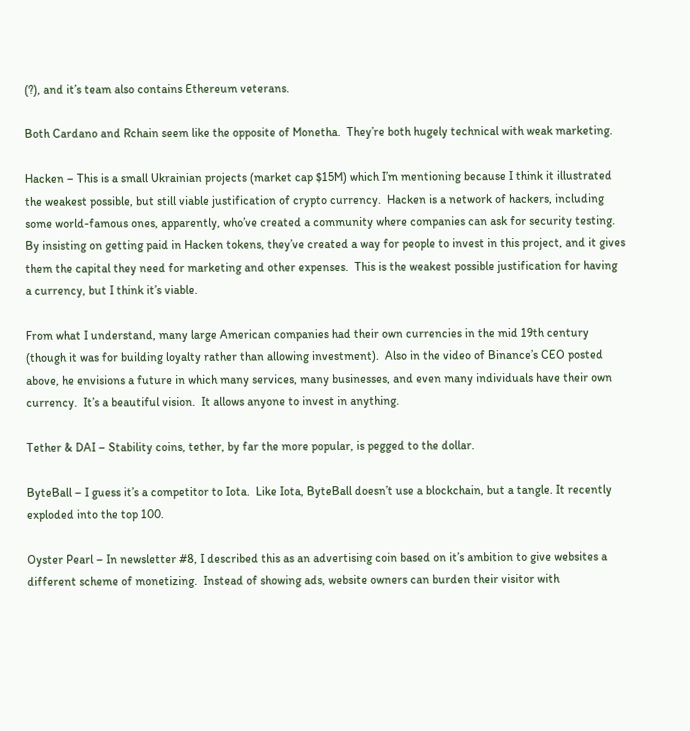(?), and it’s team also contains Ethereum veterans.

Both Cardano and Rchain seem like the opposite of Monetha.  They’re both hugely technical with weak marketing.

Hacken – This is a small Ukrainian projects (market cap $15M) which I’m mentioning because I think it illustrated the weakest possible, but still viable justification of crypto currency.  Hacken is a network of hackers, including some world-famous ones, apparently, who’ve created a community where companies can ask for security testing.  By insisting on getting paid in Hacken tokens, they’ve created a way for people to invest in this project, and it gives them the capital they need for marketing and other expenses.  This is the weakest possible justification for having a currency, but I think it’s viable.

From what I understand, many large American companies had their own currencies in the mid 19th century (though it was for building loyalty rather than allowing investment).  Also in the video of Binance’s CEO posted above, he envisions a future in which many services, many businesses, and even many individuals have their own currency.  It’s a beautiful vision.  It allows anyone to invest in anything.

Tether & DAI – Stability coins, tether, by far the more popular, is pegged to the dollar.

ByteBall – I guess it’s a competitor to Iota.  Like Iota, ByteBall doesn’t use a blockchain, but a tangle. It recently exploded into the top 100.

Oyster Pearl – In newsletter #8, I described this as an advertising coin based on it’s ambition to give websites a different scheme of monetizing.  Instead of showing ads, website owners can burden their visitor with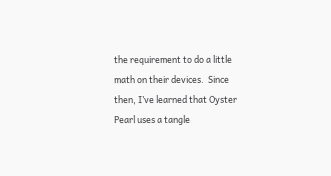the requirement to do a little math on their devices.  Since then, I’ve learned that Oyster Pearl uses a tangle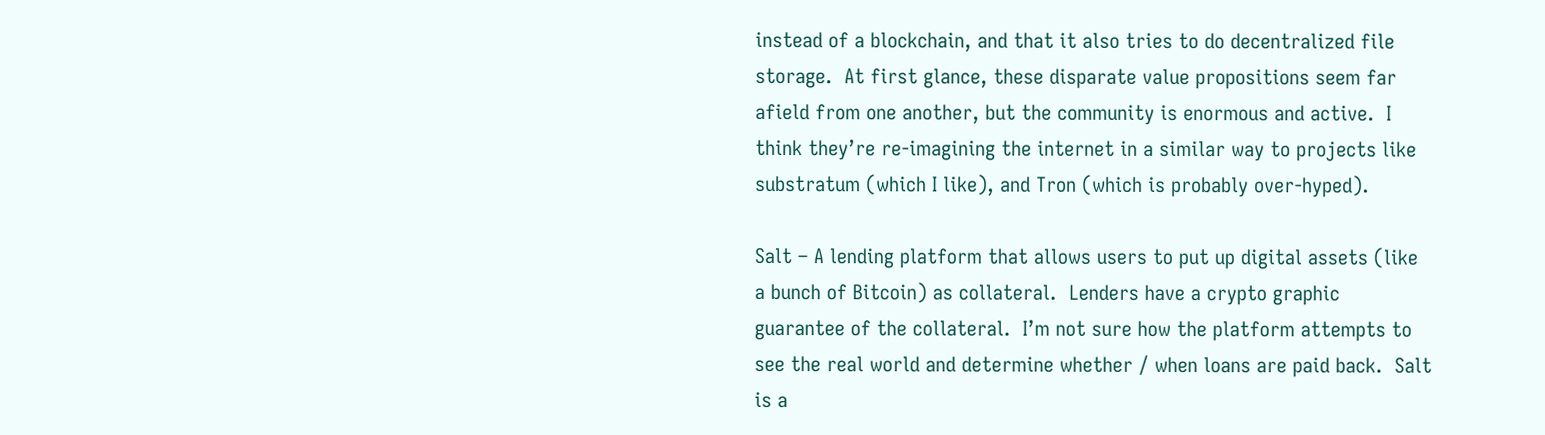instead of a blockchain, and that it also tries to do decentralized file storage.  At first glance, these disparate value propositions seem far afield from one another, but the community is enormous and active.  I think they’re re-imagining the internet in a similar way to projects like substratum (which I like), and Tron (which is probably over-hyped).

Salt – A lending platform that allows users to put up digital assets (like a bunch of Bitcoin) as collateral.  Lenders have a crypto graphic guarantee of the collateral.  I’m not sure how the platform attempts to see the real world and determine whether / when loans are paid back.  Salt is a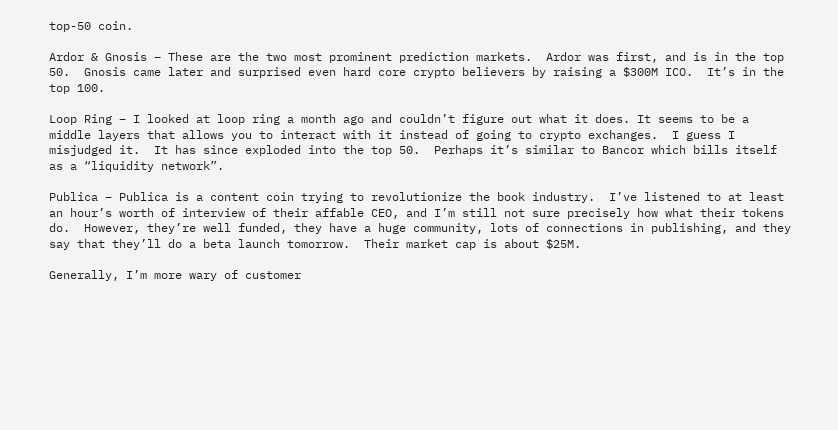top-50 coin.

Ardor & Gnosis – These are the two most prominent prediction markets.  Ardor was first, and is in the top 50.  Gnosis came later and surprised even hard core crypto believers by raising a $300M ICO.  It’s in the top 100.

Loop Ring – I looked at loop ring a month ago and couldn’t figure out what it does. It seems to be a middle layers that allows you to interact with it instead of going to crypto exchanges.  I guess I misjudged it.  It has since exploded into the top 50.  Perhaps it’s similar to Bancor which bills itself as a “liquidity network”.

Publica – Publica is a content coin trying to revolutionize the book industry.  I’ve listened to at least an hour’s worth of interview of their affable CEO, and I’m still not sure precisely how what their tokens do.  However, they’re well funded, they have a huge community, lots of connections in publishing, and they say that they’ll do a beta launch tomorrow.  Their market cap is about $25M.

Generally, I’m more wary of customer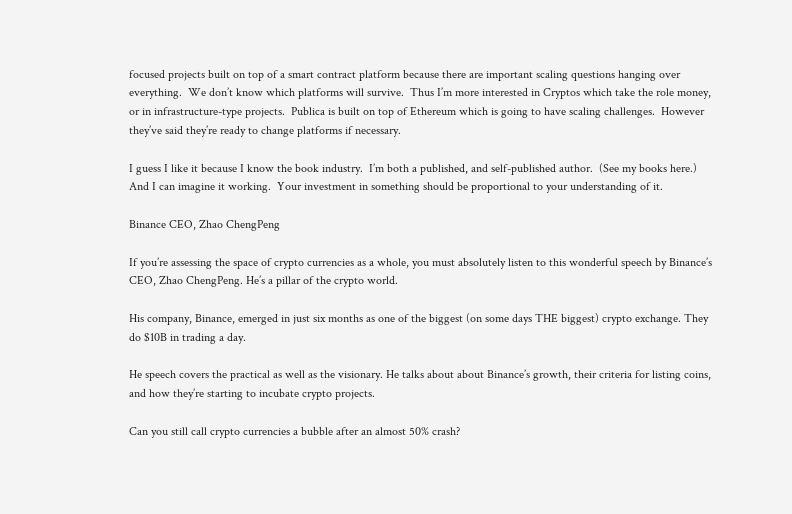focused projects built on top of a smart contract platform because there are important scaling questions hanging over everything.  We don’t know which platforms will survive.  Thus I’m more interested in Cryptos which take the role money, or in infrastructure-type projects.  Publica is built on top of Ethereum which is going to have scaling challenges.  However they’ve said they’re ready to change platforms if necessary.

I guess I like it because I know the book industry.  I’m both a published, and self-published author.  (See my books here.)  And I can imagine it working.  Your investment in something should be proportional to your understanding of it.

Binance CEO, Zhao ChengPeng

If you’re assessing the space of crypto currencies as a whole, you must absolutely listen to this wonderful speech by Binance’s CEO, Zhao ChengPeng. He’s a pillar of the crypto world.

His company, Binance, emerged in just six months as one of the biggest (on some days THE biggest) crypto exchange. They do $10B in trading a day.

He speech covers the practical as well as the visionary. He talks about about Binance’s growth, their criteria for listing coins, and how they’re starting to incubate crypto projects.

Can you still call crypto currencies a bubble after an almost 50% crash?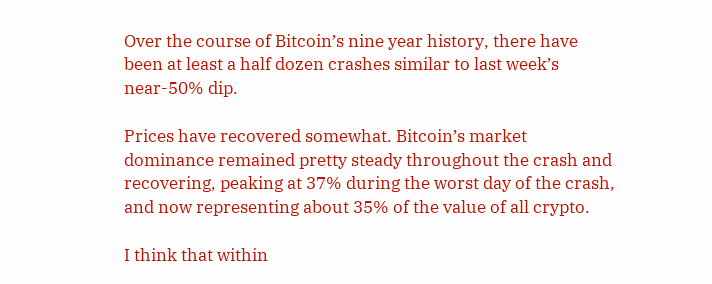Over the course of Bitcoin’s nine year history, there have been at least a half dozen crashes similar to last week’s near-50% dip.

Prices have recovered somewhat. Bitcoin’s market dominance remained pretty steady throughout the crash and recovering, peaking at 37% during the worst day of the crash, and now representing about 35% of the value of all crypto.

I think that within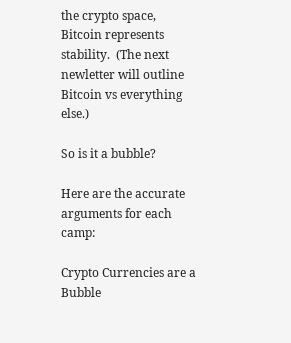the crypto space, Bitcoin represents stability.  (The next newletter will outline Bitcoin vs everything else.)

So is it a bubble?

Here are the accurate arguments for each camp:

Crypto Currencies are a Bubble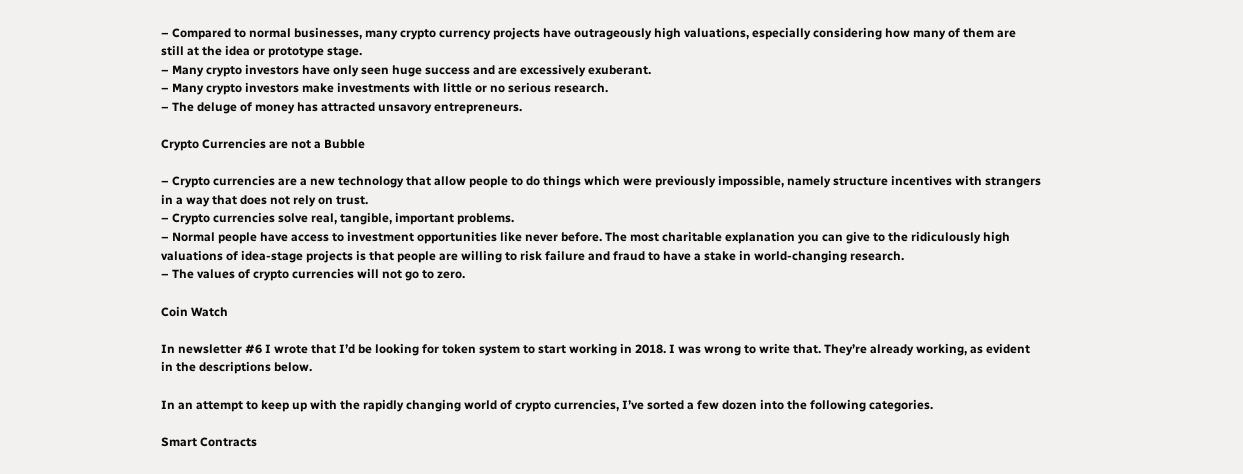– Compared to normal businesses, many crypto currency projects have outrageously high valuations, especially considering how many of them are still at the idea or prototype stage.
– Many crypto investors have only seen huge success and are excessively exuberant.
– Many crypto investors make investments with little or no serious research.
– The deluge of money has attracted unsavory entrepreneurs.

Crypto Currencies are not a Bubble

– Crypto currencies are a new technology that allow people to do things which were previously impossible, namely structure incentives with strangers in a way that does not rely on trust.
– Crypto currencies solve real, tangible, important problems.
– Normal people have access to investment opportunities like never before. The most charitable explanation you can give to the ridiculously high valuations of idea-stage projects is that people are willing to risk failure and fraud to have a stake in world-changing research.
– The values of crypto currencies will not go to zero.

Coin Watch

In newsletter #6 I wrote that I’d be looking for token system to start working in 2018. I was wrong to write that. They’re already working, as evident in the descriptions below.

In an attempt to keep up with the rapidly changing world of crypto currencies, I’ve sorted a few dozen into the following categories.

Smart Contracts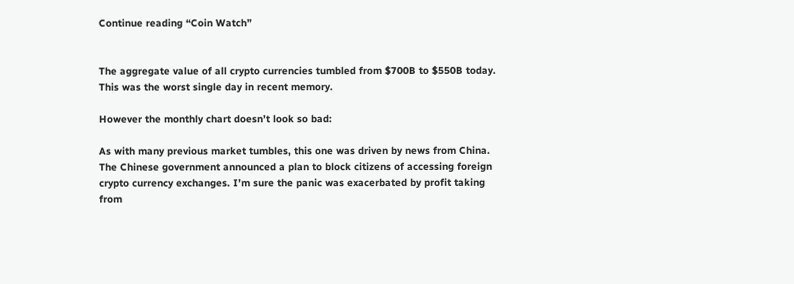Continue reading “Coin Watch”


The aggregate value of all crypto currencies tumbled from $700B to $550B today.  This was the worst single day in recent memory.

However the monthly chart doesn’t look so bad:

As with many previous market tumbles, this one was driven by news from China.  The Chinese government announced a plan to block citizens of accessing foreign crypto currency exchanges. I’m sure the panic was exacerbated by profit taking from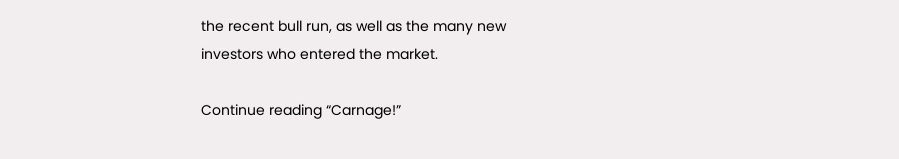the recent bull run, as well as the many new investors who entered the market.

Continue reading “Carnage!”